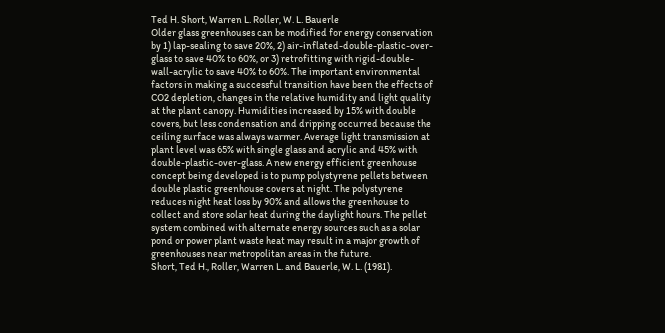Ted H. Short, Warren L. Roller, W. L. Bauerle
Older glass greenhouses can be modified for energy conservation by 1) lap-sealing to save 20%, 2) air-inflated-double-plastic-over-glass to save 40% to 60%, or 3) retrofitting with rigid-double-wall-acrylic to save 40% to 60%. The important environmental factors in making a successful transition have been the effects of CO2 depletion, changes in the relative humidity and light quality at the plant canopy. Humidities increased by 15% with double covers, but less condensation and dripping occurred because the ceiling surface was always warmer. Average light transmission at plant level was 65% with single glass and acrylic and 45% with double-plastic-over-glass. A new energy efficient greenhouse concept being developed is to pump polystyrene pellets between double plastic greenhouse covers at night. The polystyrene reduces night heat loss by 90% and allows the greenhouse to collect and store solar heat during the daylight hours. The pellet system combined with alternate energy sources such as a solar pond or power plant waste heat may result in a major growth of greenhouses near metropolitan areas in the future.
Short, Ted H., Roller, Warren L. and Bauerle, W. L. (1981).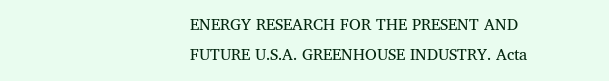ENERGY RESEARCH FOR THE PRESENT AND FUTURE U.S.A. GREENHOUSE INDUSTRY. Acta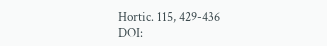Hortic. 115, 429-436
DOI: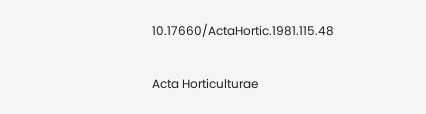10.17660/ActaHortic.1981.115.48

Acta Horticulturae